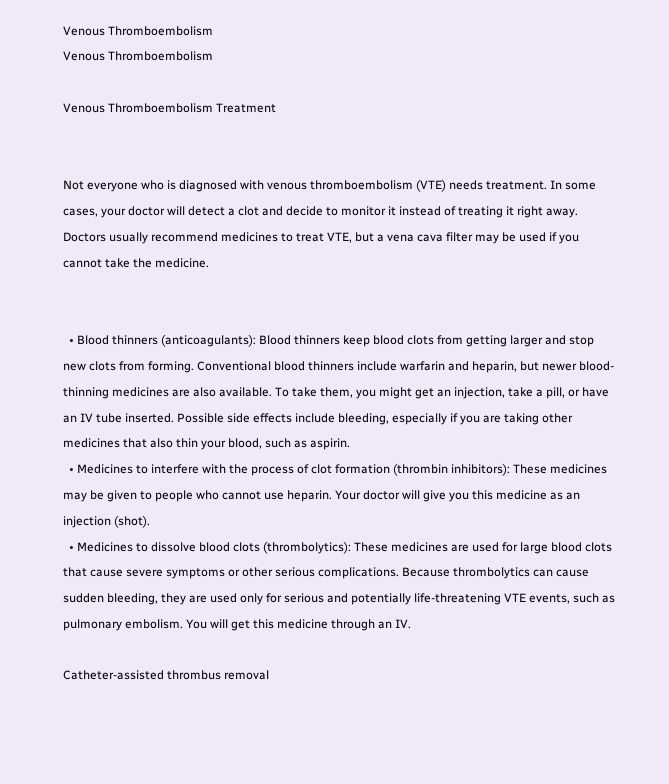Venous Thromboembolism
Venous Thromboembolism

Venous Thromboembolism Treatment


Not everyone who is diagnosed with venous thromboembolism (VTE) needs treatment. In some cases, your doctor will detect a clot and decide to monitor it instead of treating it right away. Doctors usually recommend medicines to treat VTE, but a vena cava filter may be used if you cannot take the medicine.


  • Blood thinners (anticoagulants): Blood thinners keep blood clots from getting larger and stop new clots from forming. Conventional blood thinners include warfarin and heparin, but newer blood-thinning medicines are also available. To take them, you might get an injection, take a pill, or have an IV tube inserted. Possible side effects include bleeding, especially if you are taking other medicines that also thin your blood, such as aspirin.
  • Medicines to interfere with the process of clot formation (thrombin inhibitors): These medicines may be given to people who cannot use heparin. Your doctor will give you this medicine as an injection (shot).
  • Medicines to dissolve blood clots (thrombolytics): These medicines are used for large blood clots that cause severe symptoms or other serious complications. Because thrombolytics can cause sudden bleeding, they are used only for serious and potentially life-threatening VTE events, such as pulmonary embolism. You will get this medicine through an IV.

Catheter-assisted thrombus removal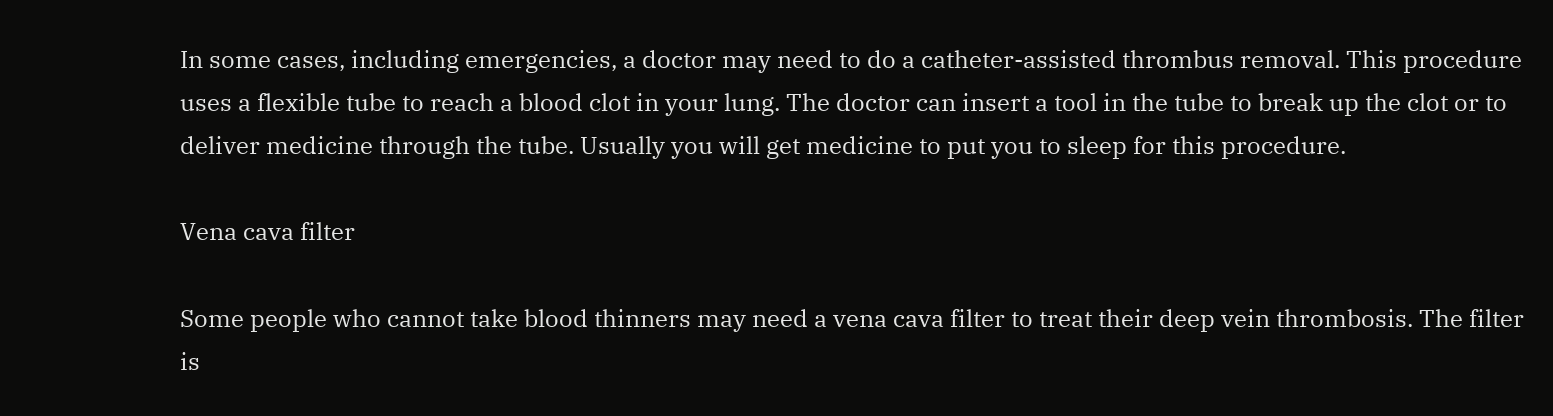In some cases, including emergencies, a doctor may need to do a catheter-assisted thrombus removal. This procedure uses a flexible tube to reach a blood clot in your lung. The doctor can insert a tool in the tube to break up the clot or to deliver medicine through the tube. Usually you will get medicine to put you to sleep for this procedure.

Vena cava filter

Some people who cannot take blood thinners may need a vena cava filter to treat their deep vein thrombosis. The filter is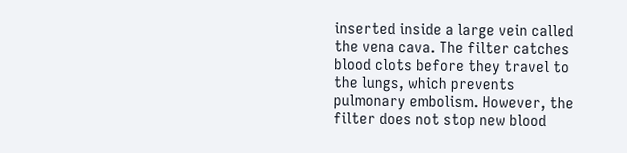inserted inside a large vein called the vena cava. The filter catches blood clots before they travel to the lungs, which prevents pulmonary embolism. However, the filter does not stop new blood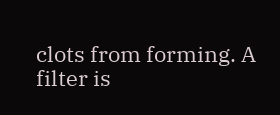clots from forming. A filter is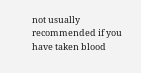not usually recommended if you have taken blood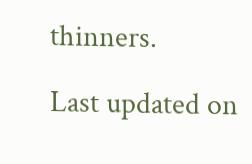thinners.

Last updated on